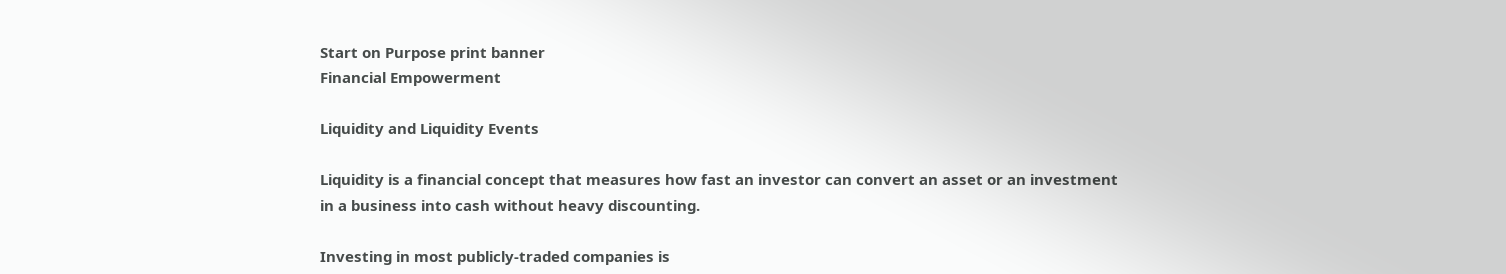Start on Purpose print banner
Financial Empowerment

Liquidity and Liquidity Events

Liquidity is a financial concept that measures how fast an investor can convert an asset or an investment in a business into cash without heavy discounting.

Investing in most publicly-traded companies is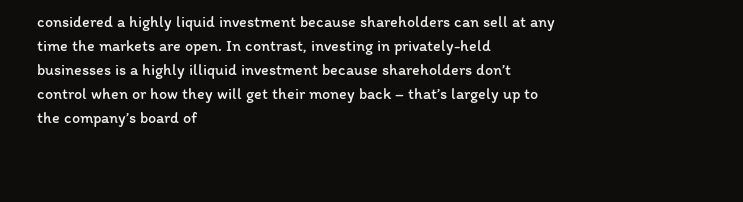considered a highly liquid investment because shareholders can sell at any time the markets are open. In contrast, investing in privately-held businesses is a highly illiquid investment because shareholders don’t control when or how they will get their money back – that’s largely up to the company’s board of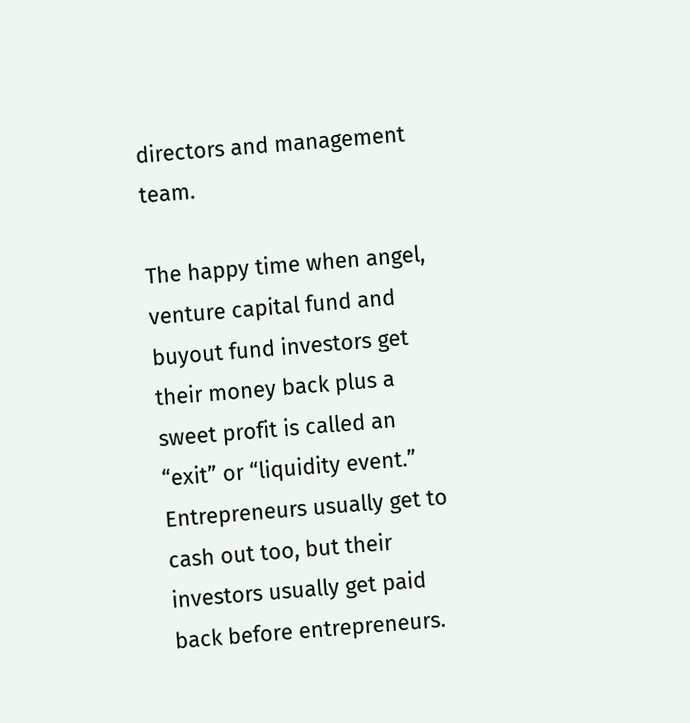directors and management team.

The happy time when angel, venture capital fund and buyout fund investors get their money back plus a sweet profit is called an “exit” or “liquidity event.” Entrepreneurs usually get to cash out too, but their investors usually get paid back before entrepreneurs.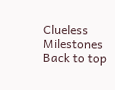Clueless Milestones
Back to top